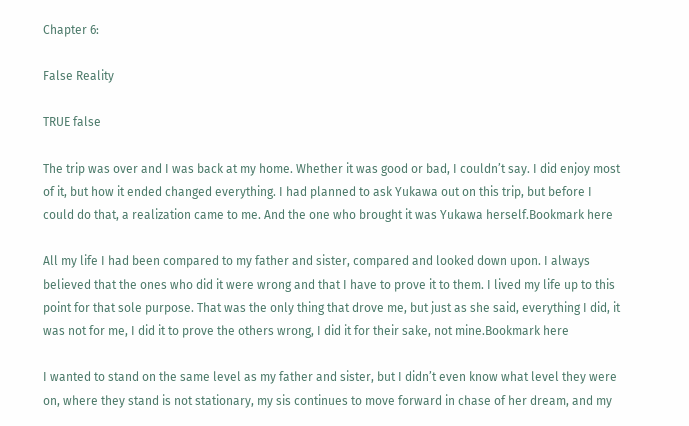Chapter 6:

False Reality

TRUE false

The trip was over and I was back at my home. Whether it was good or bad, I couldn’t say. I did enjoy most of it, but how it ended changed everything. I had planned to ask Yukawa out on this trip, but before I could do that, a realization came to me. And the one who brought it was Yukawa herself.Bookmark here

All my life I had been compared to my father and sister, compared and looked down upon. I always believed that the ones who did it were wrong and that I have to prove it to them. I lived my life up to this point for that sole purpose. That was the only thing that drove me, but just as she said, everything I did, it was not for me, I did it to prove the others wrong, I did it for their sake, not mine.Bookmark here

I wanted to stand on the same level as my father and sister, but I didn’t even know what level they were on, where they stand is not stationary, my sis continues to move forward in chase of her dream, and my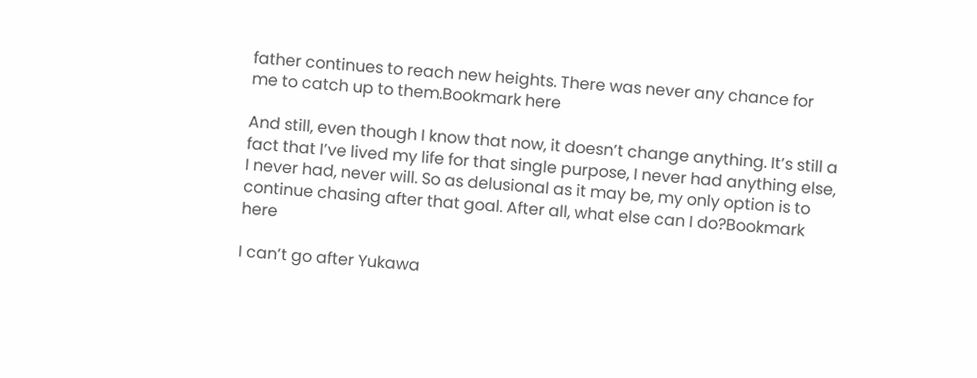father continues to reach new heights. There was never any chance for me to catch up to them.Bookmark here

And still, even though I know that now, it doesn’t change anything. It’s still a fact that I’ve lived my life for that single purpose, I never had anything else, I never had, never will. So as delusional as it may be, my only option is to continue chasing after that goal. After all, what else can I do?Bookmark here

I can’t go after Yukawa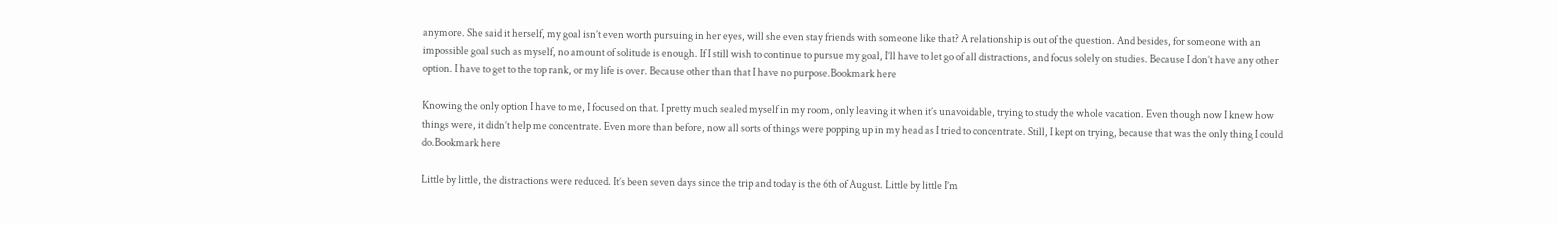anymore. She said it herself, my goal isn’t even worth pursuing in her eyes, will she even stay friends with someone like that? A relationship is out of the question. And besides, for someone with an impossible goal such as myself, no amount of solitude is enough. If I still wish to continue to pursue my goal, I’ll have to let go of all distractions, and focus solely on studies. Because I don’t have any other option. I have to get to the top rank, or my life is over. Because other than that I have no purpose.Bookmark here

Knowing the only option I have to me, I focused on that. I pretty much sealed myself in my room, only leaving it when it’s unavoidable, trying to study the whole vacation. Even though now I knew how things were, it didn’t help me concentrate. Even more than before, now all sorts of things were popping up in my head as I tried to concentrate. Still, I kept on trying, because that was the only thing I could do.Bookmark here

Little by little, the distractions were reduced. It’s been seven days since the trip and today is the 6th of August. Little by little I’m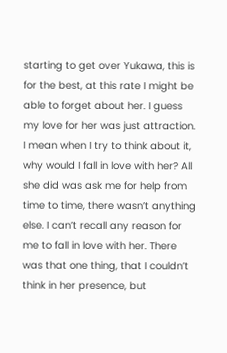starting to get over Yukawa, this is for the best, at this rate I might be able to forget about her. I guess my love for her was just attraction. I mean when I try to think about it, why would I fall in love with her? All she did was ask me for help from time to time, there wasn’t anything else. I can’t recall any reason for me to fall in love with her. There was that one thing, that I couldn’t think in her presence, but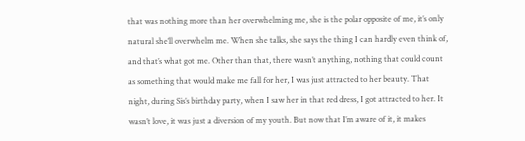that was nothing more than her overwhelming me, she is the polar opposite of me, it’s only natural she’ll overwhelm me. When she talks, she says the thing I can hardly even think of, and that’s what got me. Other than that, there wasn’t anything, nothing that could count as something that would make me fall for her, I was just attracted to her beauty. That night, during Sis’s birthday party, when I saw her in that red dress, I got attracted to her. It wasn’t love, it was just a diversion of my youth. But now that I’m aware of it, it makes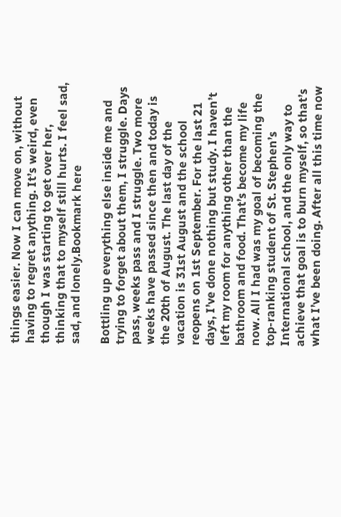things easier. Now I can move on, without having to regret anything. It’s weird, even though I was starting to get over her, thinking that to myself still hurts. I feel sad, sad, and lonely.Bookmark here

Bottling up everything else inside me and trying to forget about them, I struggle. Days pass, weeks pass and I struggle. Two more weeks have passed since then and today is the 20th of August. The last day of the vacation is 31st August and the school reopens on 1st September. For the last 21 days, I’ve done nothing but study. I haven’t left my room for anything other than the bathroom and food. That’s become my life now. All I had was my goal of becoming the top-ranking student of St. Stephen’s International school, and the only way to achieve that goal is to burn myself, so that’s what I’ve been doing. After all this time now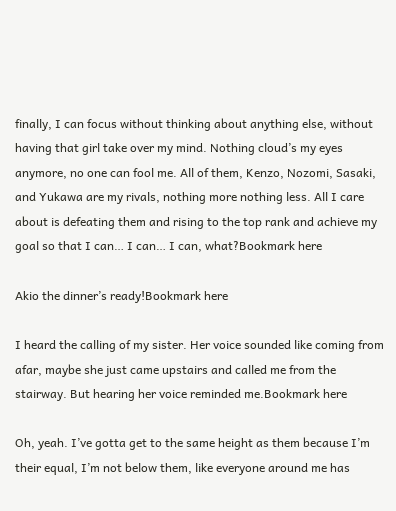finally, I can focus without thinking about anything else, without having that girl take over my mind. Nothing cloud’s my eyes anymore, no one can fool me. All of them, Kenzo, Nozomi, Sasaki, and Yukawa are my rivals, nothing more nothing less. All I care about is defeating them and rising to the top rank and achieve my goal so that I can… I can… I can, what?Bookmark here

Akio the dinner’s ready!Bookmark here

I heard the calling of my sister. Her voice sounded like coming from afar, maybe she just came upstairs and called me from the stairway. But hearing her voice reminded me.Bookmark here

Oh, yeah. I’ve gotta get to the same height as them because I’m their equal, I’m not below them, like everyone around me has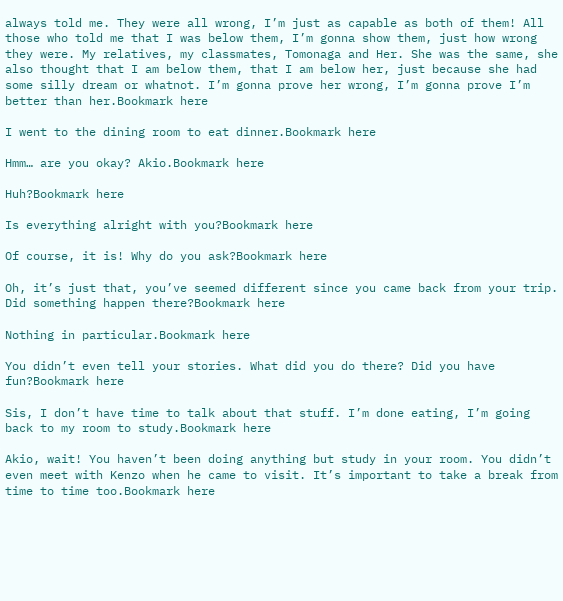always told me. They were all wrong, I’m just as capable as both of them! All those who told me that I was below them, I’m gonna show them, just how wrong they were. My relatives, my classmates, Tomonaga and Her. She was the same, she also thought that I am below them, that I am below her, just because she had some silly dream or whatnot. I’m gonna prove her wrong, I’m gonna prove I’m better than her.Bookmark here

I went to the dining room to eat dinner.Bookmark here

Hmm… are you okay? Akio.Bookmark here

Huh?Bookmark here

Is everything alright with you?Bookmark here

Of course, it is! Why do you ask?Bookmark here

Oh, it’s just that, you’ve seemed different since you came back from your trip. Did something happen there?Bookmark here

Nothing in particular.Bookmark here

You didn’t even tell your stories. What did you do there? Did you have fun?Bookmark here

Sis, I don’t have time to talk about that stuff. I’m done eating, I’m going back to my room to study.Bookmark here

Akio, wait! You haven’t been doing anything but study in your room. You didn’t even meet with Kenzo when he came to visit. It’s important to take a break from time to time too.Bookmark here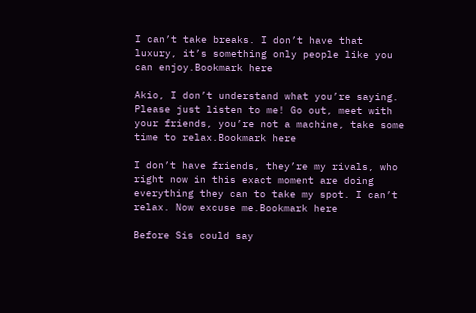I can’t take breaks. I don’t have that luxury, it’s something only people like you can enjoy.Bookmark here

Akio, I don’t understand what you’re saying. Please just listen to me! Go out, meet with your friends, you’re not a machine, take some time to relax.Bookmark here

I don’t have friends, they’re my rivals, who right now in this exact moment are doing everything they can to take my spot. I can’t relax. Now excuse me.Bookmark here

Before Sis could say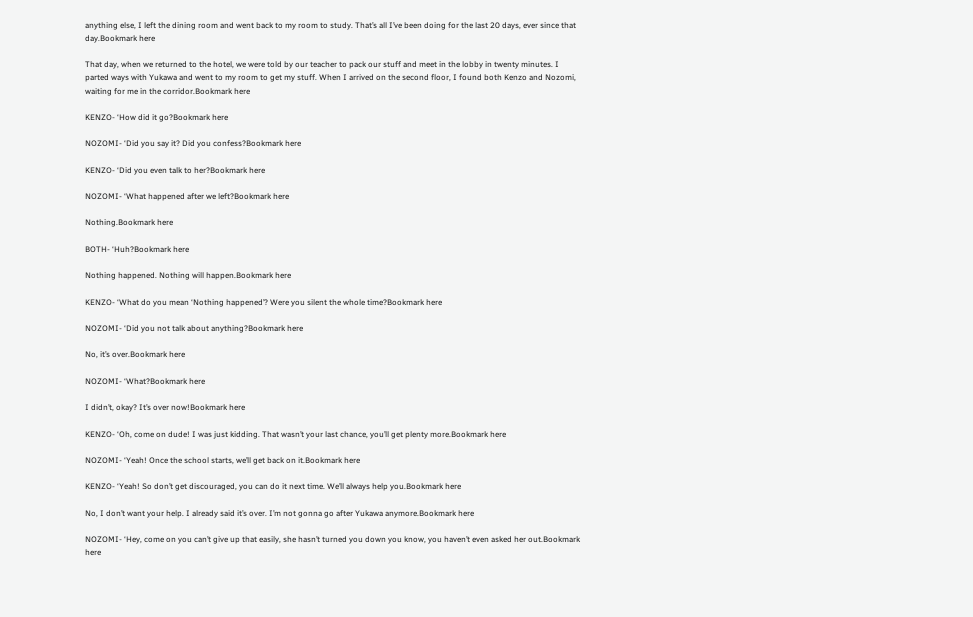anything else, I left the dining room and went back to my room to study. That’s all I’ve been doing for the last 20 days, ever since that day.Bookmark here

That day, when we returned to the hotel, we were told by our teacher to pack our stuff and meet in the lobby in twenty minutes. I parted ways with Yukawa and went to my room to get my stuff. When I arrived on the second floor, I found both Kenzo and Nozomi, waiting for me in the corridor.Bookmark here

KENZO- ‘How did it go?Bookmark here

NOZOMI- ‘Did you say it? Did you confess?Bookmark here

KENZO- ‘Did you even talk to her?Bookmark here

NOZOMI- ‘What happened after we left?Bookmark here

Nothing.Bookmark here

BOTH- ‘Huh?Bookmark here

Nothing happened. Nothing will happen.Bookmark here

KENZO- ‘What do you mean ‘Nothing happened’? Were you silent the whole time?Bookmark here

NOZOMI- ‘Did you not talk about anything?Bookmark here

No, it’s over.Bookmark here

NOZOMI- ‘What?Bookmark here

I didn’t, okay? It’s over now!Bookmark here

KENZO- ‘Oh, come on dude! I was just kidding. That wasn’t your last chance, you’ll get plenty more.Bookmark here

NOZOMI- ‘Yeah! Once the school starts, we’ll get back on it.Bookmark here

KENZO- ‘Yeah! So don’t get discouraged, you can do it next time. We’ll always help you.Bookmark here

No, I don’t want your help. I already said it’s over. I’m not gonna go after Yukawa anymore.Bookmark here

NOZOMI- ‘Hey, come on you can’t give up that easily, she hasn’t turned you down you know, you haven’t even asked her out.Bookmark here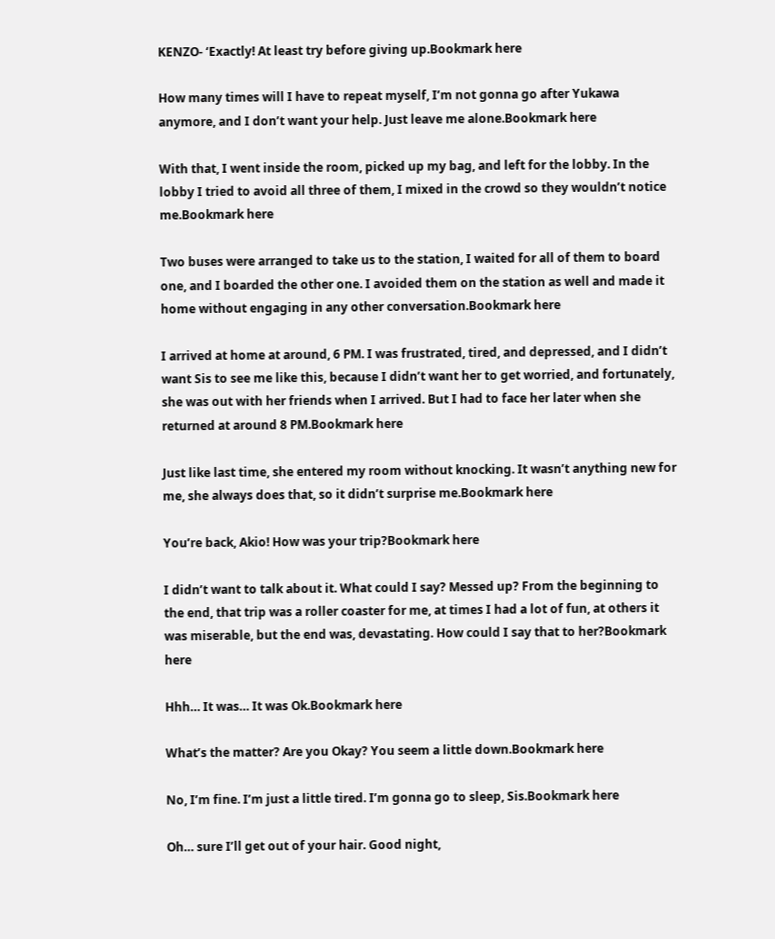KENZO- ‘Exactly! At least try before giving up.Bookmark here

How many times will I have to repeat myself, I’m not gonna go after Yukawa anymore, and I don’t want your help. Just leave me alone.Bookmark here

With that, I went inside the room, picked up my bag, and left for the lobby. In the lobby I tried to avoid all three of them, I mixed in the crowd so they wouldn’t notice me.Bookmark here

Two buses were arranged to take us to the station, I waited for all of them to board one, and I boarded the other one. I avoided them on the station as well and made it home without engaging in any other conversation.Bookmark here

I arrived at home at around, 6 PM. I was frustrated, tired, and depressed, and I didn’t want Sis to see me like this, because I didn’t want her to get worried, and fortunately, she was out with her friends when I arrived. But I had to face her later when she returned at around 8 PM.Bookmark here

Just like last time, she entered my room without knocking. It wasn’t anything new for me, she always does that, so it didn’t surprise me.Bookmark here

You’re back, Akio! How was your trip?Bookmark here

I didn’t want to talk about it. What could I say? Messed up? From the beginning to the end, that trip was a roller coaster for me, at times I had a lot of fun, at others it was miserable, but the end was, devastating. How could I say that to her?Bookmark here

Hhh… It was… It was Ok.Bookmark here

What’s the matter? Are you Okay? You seem a little down.Bookmark here

No, I’m fine. I’m just a little tired. I’m gonna go to sleep, Sis.Bookmark here

Oh… sure I’ll get out of your hair. Good night,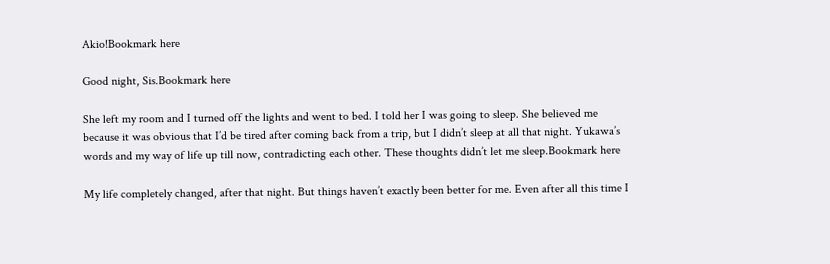Akio!Bookmark here

Good night, Sis.Bookmark here

She left my room and I turned off the lights and went to bed. I told her I was going to sleep. She believed me because it was obvious that I’d be tired after coming back from a trip, but I didn’t sleep at all that night. Yukawa’s words and my way of life up till now, contradicting each other. These thoughts didn’t let me sleep.Bookmark here

My life completely changed, after that night. But things haven’t exactly been better for me. Even after all this time I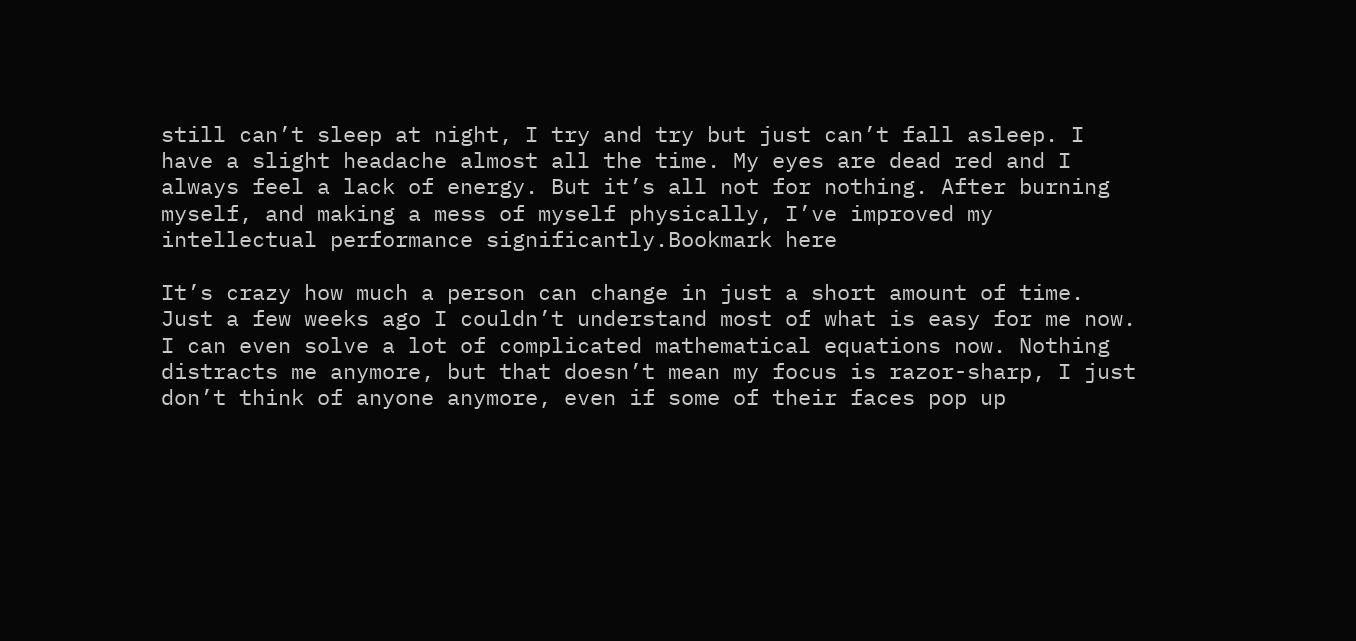still can’t sleep at night, I try and try but just can’t fall asleep. I have a slight headache almost all the time. My eyes are dead red and I always feel a lack of energy. But it’s all not for nothing. After burning myself, and making a mess of myself physically, I’ve improved my intellectual performance significantly.Bookmark here

It’s crazy how much a person can change in just a short amount of time. Just a few weeks ago I couldn’t understand most of what is easy for me now. I can even solve a lot of complicated mathematical equations now. Nothing distracts me anymore, but that doesn’t mean my focus is razor-sharp, I just don’t think of anyone anymore, even if some of their faces pop up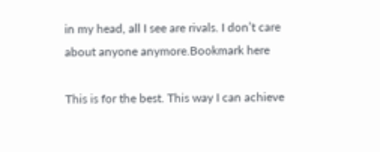in my head, all I see are rivals. I don’t care about anyone anymore.Bookmark here

This is for the best. This way I can achieve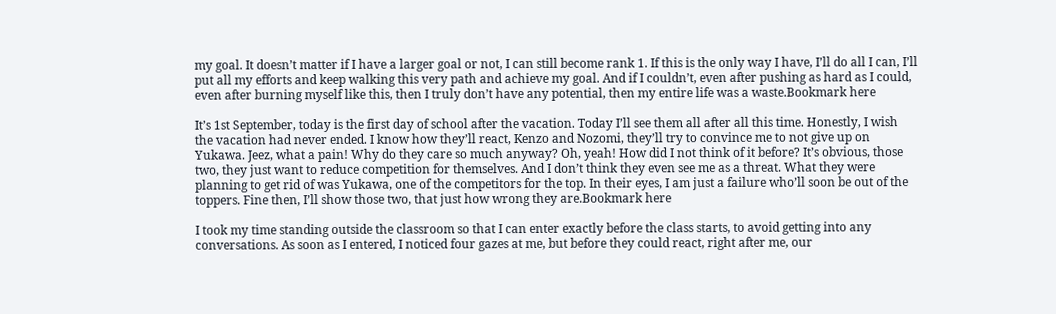my goal. It doesn’t matter if I have a larger goal or not, I can still become rank 1. If this is the only way I have, I’ll do all I can, I’ll put all my efforts and keep walking this very path and achieve my goal. And if I couldn’t, even after pushing as hard as I could, even after burning myself like this, then I truly don’t have any potential, then my entire life was a waste.Bookmark here

It’s 1st September, today is the first day of school after the vacation. Today I’ll see them all after all this time. Honestly, I wish the vacation had never ended. I know how they’ll react, Kenzo and Nozomi, they’ll try to convince me to not give up on Yukawa. Jeez, what a pain! Why do they care so much anyway? Oh, yeah! How did I not think of it before? It’s obvious, those two, they just want to reduce competition for themselves. And I don’t think they even see me as a threat. What they were planning to get rid of was Yukawa, one of the competitors for the top. In their eyes, I am just a failure who’ll soon be out of the toppers. Fine then, I’ll show those two, that just how wrong they are.Bookmark here

I took my time standing outside the classroom so that I can enter exactly before the class starts, to avoid getting into any conversations. As soon as I entered, I noticed four gazes at me, but before they could react, right after me, our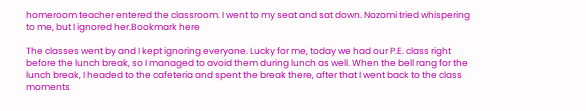homeroom teacher entered the classroom. I went to my seat and sat down. Nozomi tried whispering to me, but I ignored her.Bookmark here

The classes went by and I kept ignoring everyone. Lucky for me, today we had our P.E. class right before the lunch break, so I managed to avoid them during lunch as well. When the bell rang for the lunch break, I headed to the cafeteria and spent the break there, after that I went back to the class moments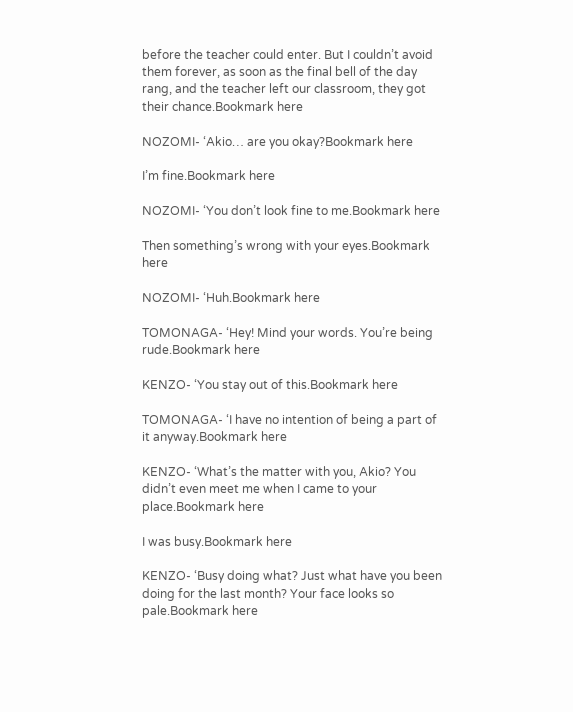before the teacher could enter. But I couldn’t avoid them forever, as soon as the final bell of the day rang, and the teacher left our classroom, they got their chance.Bookmark here

NOZOMI- ‘Akio… are you okay?Bookmark here

I’m fine.Bookmark here

NOZOMI- ‘You don’t look fine to me.Bookmark here

Then something’s wrong with your eyes.Bookmark here

NOZOMI- ‘Huh.Bookmark here

TOMONAGA- ‘Hey! Mind your words. You’re being rude.Bookmark here

KENZO- ‘You stay out of this.Bookmark here

TOMONAGA- ‘I have no intention of being a part of it anyway.Bookmark here

KENZO- ‘What’s the matter with you, Akio? You didn’t even meet me when I came to your place.Bookmark here

I was busy.Bookmark here

KENZO- ‘Busy doing what? Just what have you been doing for the last month? Your face looks so pale.Bookmark here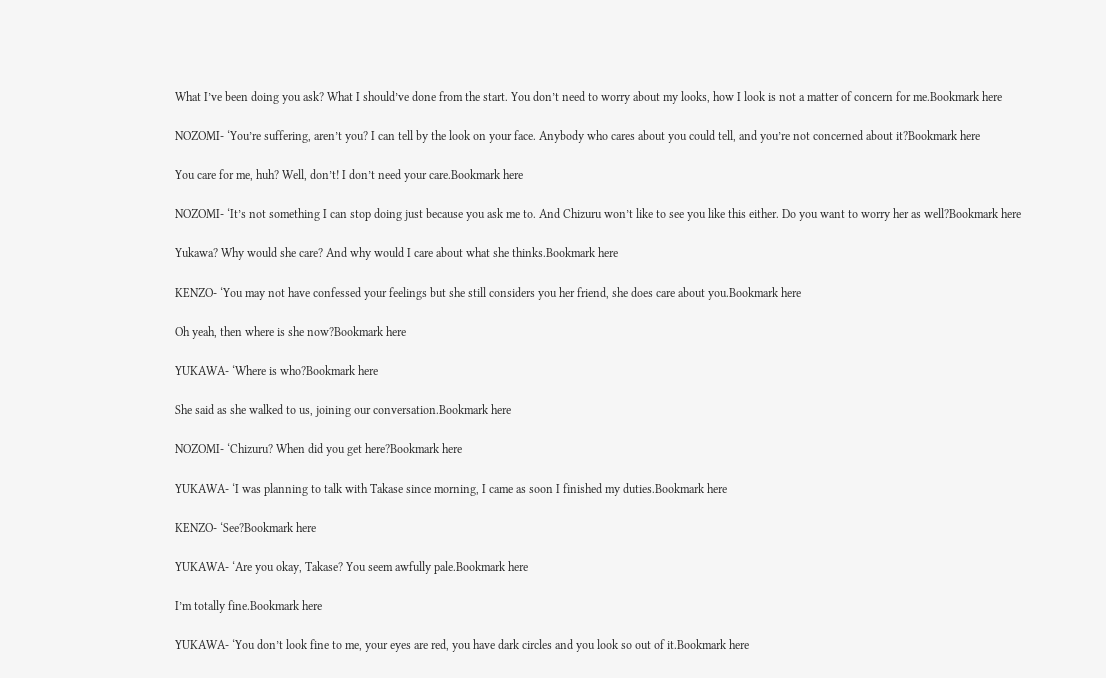What I’ve been doing you ask? What I should’ve done from the start. You don’t need to worry about my looks, how I look is not a matter of concern for me.Bookmark here

NOZOMI- ‘You’re suffering, aren’t you? I can tell by the look on your face. Anybody who cares about you could tell, and you’re not concerned about it?Bookmark here

You care for me, huh? Well, don’t! I don’t need your care.Bookmark here

NOZOMI- ‘It’s not something I can stop doing just because you ask me to. And Chizuru won’t like to see you like this either. Do you want to worry her as well?Bookmark here

Yukawa? Why would she care? And why would I care about what she thinks.Bookmark here

KENZO- ‘You may not have confessed your feelings but she still considers you her friend, she does care about you.Bookmark here

Oh yeah, then where is she now?Bookmark here

YUKAWA- ‘Where is who?Bookmark here

She said as she walked to us, joining our conversation.Bookmark here

NOZOMI- ‘Chizuru? When did you get here?Bookmark here

YUKAWA- ‘I was planning to talk with Takase since morning, I came as soon I finished my duties.Bookmark here

KENZO- ‘See?Bookmark here

YUKAWA- ‘Are you okay, Takase? You seem awfully pale.Bookmark here

I’m totally fine.Bookmark here

YUKAWA- ‘You don’t look fine to me, your eyes are red, you have dark circles and you look so out of it.Bookmark here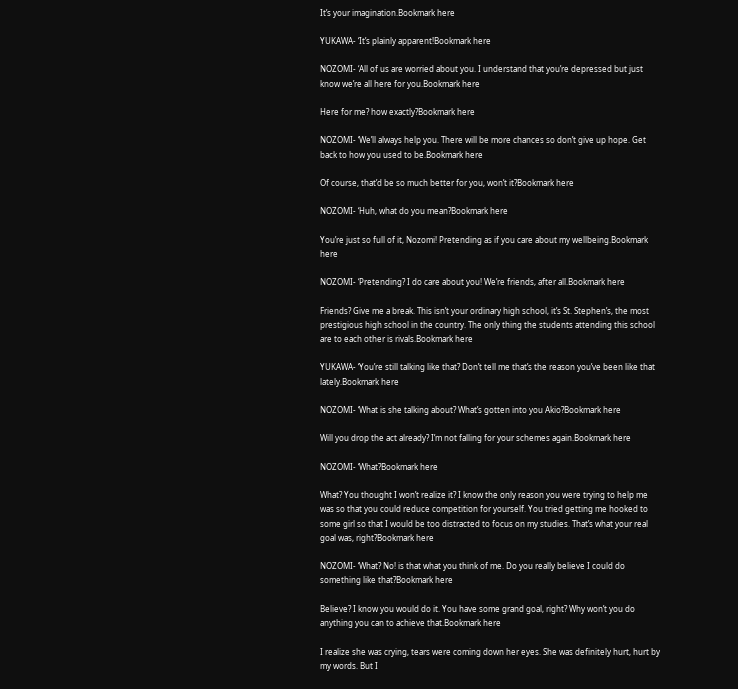It’s your imagination.Bookmark here

YUKAWA- ‘It’s plainly apparent!Bookmark here

NOZOMI- ‘All of us are worried about you. I understand that you’re depressed but just know we’re all here for you.Bookmark here

Here for me? how exactly?Bookmark here

NOZOMI- ‘We’ll always help you. There will be more chances so don’t give up hope. Get back to how you used to be.Bookmark here

Of course, that’d be so much better for you, won’t it?Bookmark here

NOZOMI- ‘Huh, what do you mean?Bookmark here

You’re just so full of it, Nozomi! Pretending as if you care about my wellbeing.Bookmark here

NOZOMI- ‘Pretending? I do care about you! We’re friends, after all.Bookmark here

Friends? Give me a break. This isn’t your ordinary high school, it’s St. Stephen’s, the most prestigious high school in the country. The only thing the students attending this school are to each other is rivals.Bookmark here

YUKAWA- ‘You’re still talking like that? Don’t tell me that’s the reason you’ve been like that lately.Bookmark here

NOZOMI- ‘What is she talking about? What’s gotten into you Akio?Bookmark here

Will you drop the act already? I’m not falling for your schemes again.Bookmark here

NOZOMI- ‘What?Bookmark here

What? You thought I won’t realize it? I know the only reason you were trying to help me was so that you could reduce competition for yourself. You tried getting me hooked to some girl so that I would be too distracted to focus on my studies. That’s what your real goal was, right?Bookmark here

NOZOMI- ‘What? No! is that what you think of me. Do you really believe I could do something like that?Bookmark here

Believe? I know you would do it. You have some grand goal, right? Why won’t you do anything you can to achieve that.Bookmark here

I realize she was crying, tears were coming down her eyes. She was definitely hurt, hurt by my words. But I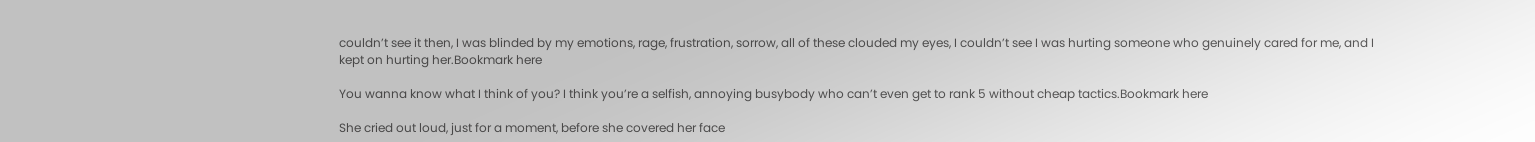couldn’t see it then, I was blinded by my emotions, rage, frustration, sorrow, all of these clouded my eyes, I couldn’t see I was hurting someone who genuinely cared for me, and I kept on hurting her.Bookmark here

You wanna know what I think of you? I think you’re a selfish, annoying busybody who can’t even get to rank 5 without cheap tactics.Bookmark here

She cried out loud, just for a moment, before she covered her face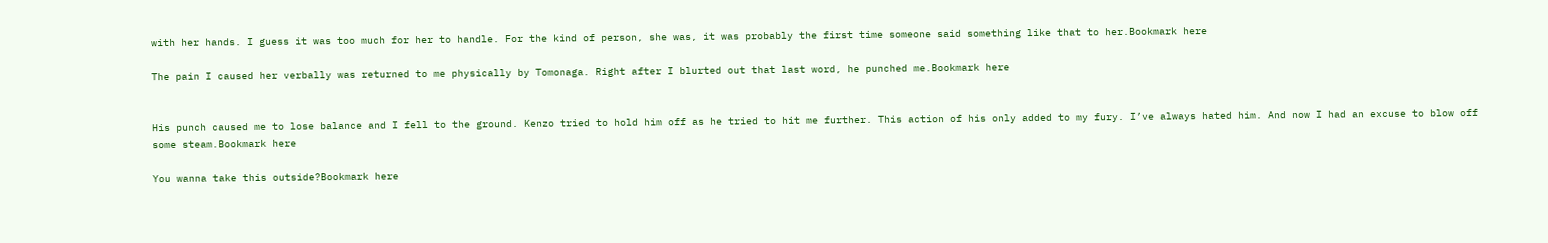with her hands. I guess it was too much for her to handle. For the kind of person, she was, it was probably the first time someone said something like that to her.Bookmark here

The pain I caused her verbally was returned to me physically by Tomonaga. Right after I blurted out that last word, he punched me.Bookmark here


His punch caused me to lose balance and I fell to the ground. Kenzo tried to hold him off as he tried to hit me further. This action of his only added to my fury. I’ve always hated him. And now I had an excuse to blow off some steam.Bookmark here

You wanna take this outside?Bookmark here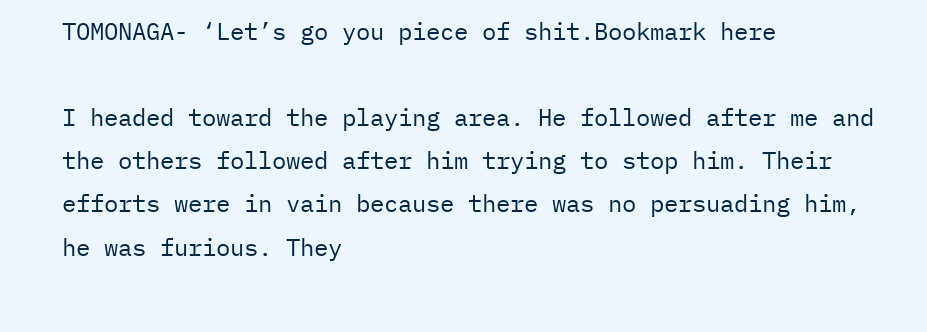TOMONAGA- ‘Let’s go you piece of shit.Bookmark here

I headed toward the playing area. He followed after me and the others followed after him trying to stop him. Their efforts were in vain because there was no persuading him, he was furious. They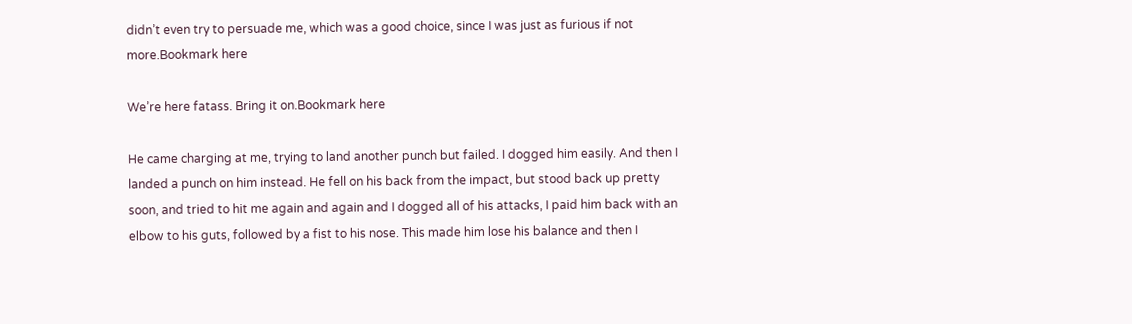didn’t even try to persuade me, which was a good choice, since I was just as furious if not more.Bookmark here

We’re here fatass. Bring it on.Bookmark here

He came charging at me, trying to land another punch but failed. I dogged him easily. And then I landed a punch on him instead. He fell on his back from the impact, but stood back up pretty soon, and tried to hit me again and again and I dogged all of his attacks, I paid him back with an elbow to his guts, followed by a fist to his nose. This made him lose his balance and then I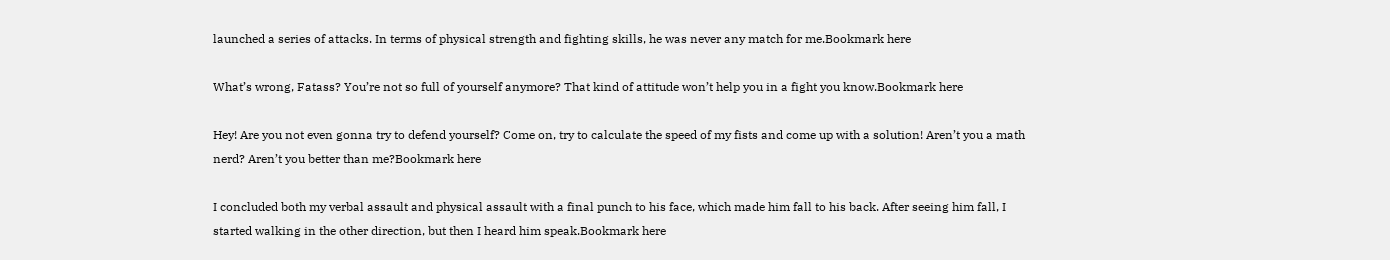launched a series of attacks. In terms of physical strength and fighting skills, he was never any match for me.Bookmark here

What’s wrong, Fatass? You’re not so full of yourself anymore? That kind of attitude won’t help you in a fight you know.Bookmark here

Hey! Are you not even gonna try to defend yourself? Come on, try to calculate the speed of my fists and come up with a solution! Aren’t you a math nerd? Aren’t you better than me?Bookmark here

I concluded both my verbal assault and physical assault with a final punch to his face, which made him fall to his back. After seeing him fall, I started walking in the other direction, but then I heard him speak.Bookmark here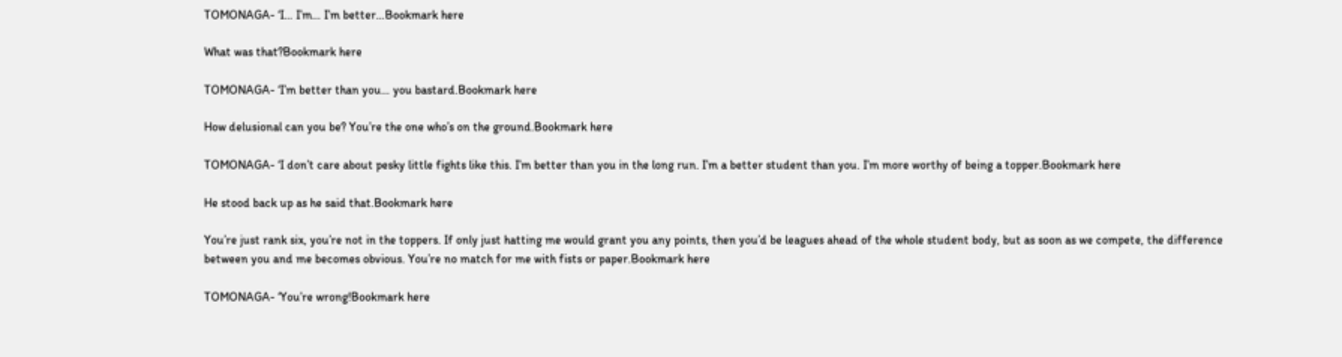TOMONAGA- ‘I… I’m… I’m better…Bookmark here

What was that?Bookmark here

TOMONAGA- ‘I’m better than you… you bastard.Bookmark here

How delusional can you be? You’re the one who’s on the ground.Bookmark here

TOMONAGA- ‘I don’t care about pesky little fights like this. I’m better than you in the long run. I’m a better student than you. I’m more worthy of being a topper.Bookmark here

He stood back up as he said that.Bookmark here

You’re just rank six, you’re not in the toppers. If only just hatting me would grant you any points, then you’d be leagues ahead of the whole student body, but as soon as we compete, the difference between you and me becomes obvious. You’re no match for me with fists or paper.Bookmark here

TOMONAGA- ‘You’re wrong!Bookmark here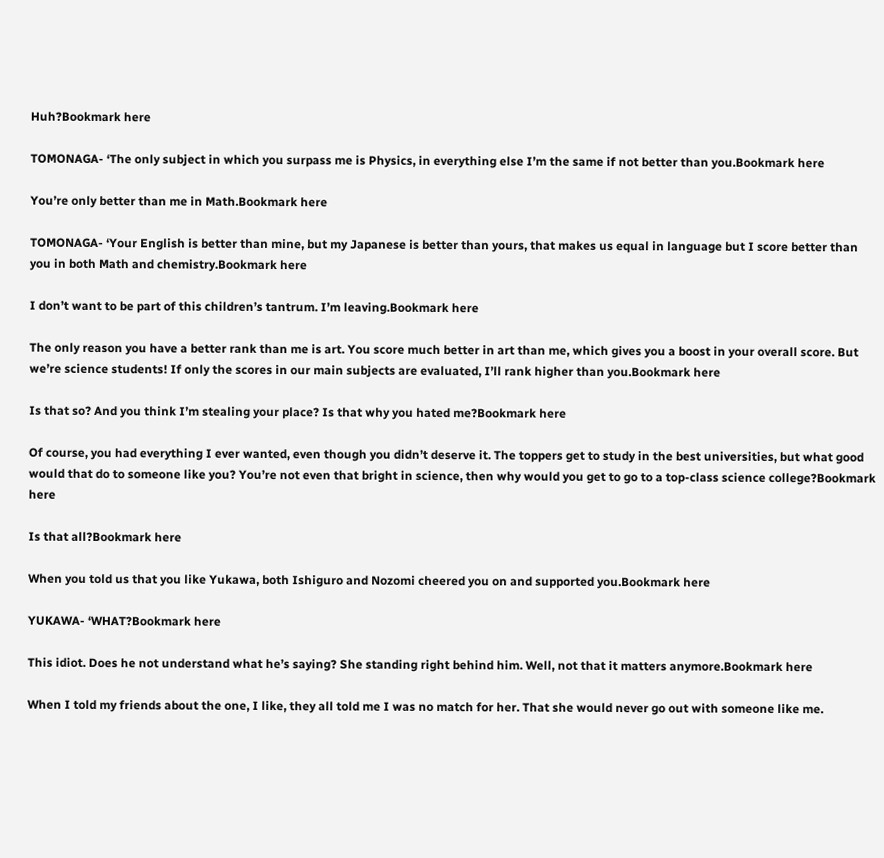Huh?Bookmark here

TOMONAGA- ‘The only subject in which you surpass me is Physics, in everything else I’m the same if not better than you.Bookmark here

You’re only better than me in Math.Bookmark here

TOMONAGA- ‘Your English is better than mine, but my Japanese is better than yours, that makes us equal in language but I score better than you in both Math and chemistry.Bookmark here

I don’t want to be part of this children’s tantrum. I’m leaving.Bookmark here

The only reason you have a better rank than me is art. You score much better in art than me, which gives you a boost in your overall score. But we’re science students! If only the scores in our main subjects are evaluated, I’ll rank higher than you.Bookmark here

Is that so? And you think I’m stealing your place? Is that why you hated me?Bookmark here

Of course, you had everything I ever wanted, even though you didn’t deserve it. The toppers get to study in the best universities, but what good would that do to someone like you? You’re not even that bright in science, then why would you get to go to a top-class science college?Bookmark here

Is that all?Bookmark here

When you told us that you like Yukawa, both Ishiguro and Nozomi cheered you on and supported you.Bookmark here

YUKAWA- ‘WHAT?Bookmark here

This idiot. Does he not understand what he’s saying? She standing right behind him. Well, not that it matters anymore.Bookmark here

When I told my friends about the one, I like, they all told me I was no match for her. That she would never go out with someone like me.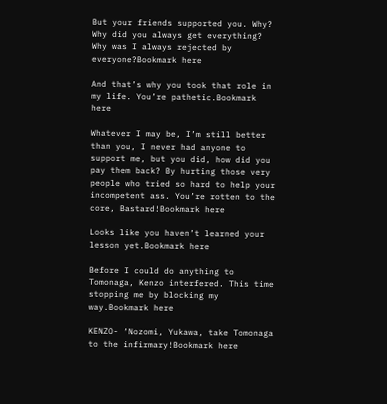But your friends supported you. Why? Why did you always get everything? Why was I always rejected by everyone?Bookmark here

And that’s why you took that role in my life. You’re pathetic.Bookmark here

Whatever I may be, I’m still better than you, I never had anyone to support me, but you did, how did you pay them back? By hurting those very people who tried so hard to help your incompetent ass. You’re rotten to the core, Bastard!Bookmark here

Looks like you haven’t learned your lesson yet.Bookmark here

Before I could do anything to Tomonaga, Kenzo interfered. This time stopping me by blocking my way.Bookmark here

KENZO- ‘Nozomi, Yukawa, take Tomonaga to the infirmary!Bookmark here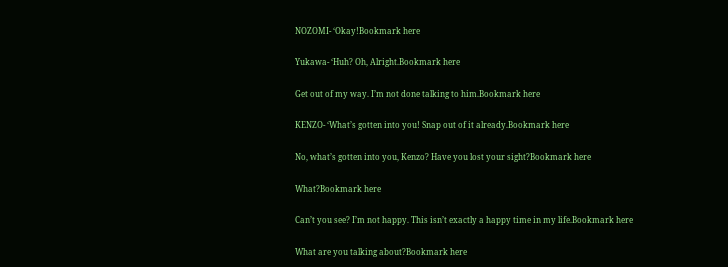NOZOMI- ‘Okay!Bookmark here

Yukawa- ‘Huh? Oh, Alright.Bookmark here

Get out of my way. I’m not done talking to him.Bookmark here

KENZO- ‘What’s gotten into you! Snap out of it already.Bookmark here

No, what’s gotten into you, Kenzo? Have you lost your sight?Bookmark here

What?Bookmark here

Can’t you see? I’m not happy. This isn’t exactly a happy time in my life.Bookmark here

What are you talking about?Bookmark here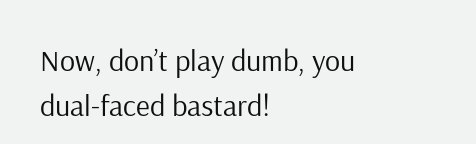Now, don’t play dumb, you dual-faced bastard!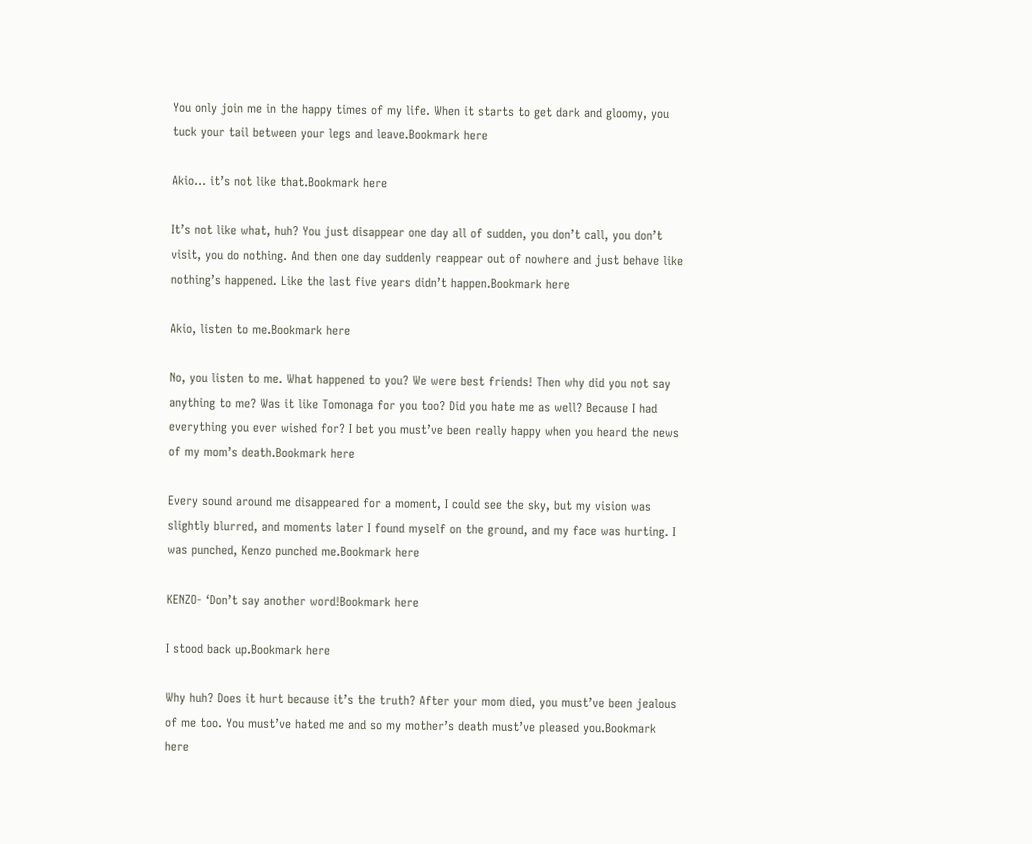You only join me in the happy times of my life. When it starts to get dark and gloomy, you tuck your tail between your legs and leave.Bookmark here

Akio… it’s not like that.Bookmark here

It’s not like what, huh? You just disappear one day all of sudden, you don’t call, you don’t visit, you do nothing. And then one day suddenly reappear out of nowhere and just behave like nothing’s happened. Like the last five years didn’t happen.Bookmark here

Akio, listen to me.Bookmark here

No, you listen to me. What happened to you? We were best friends! Then why did you not say anything to me? Was it like Tomonaga for you too? Did you hate me as well? Because I had everything you ever wished for? I bet you must’ve been really happy when you heard the news of my mom’s death.Bookmark here

Every sound around me disappeared for a moment, I could see the sky, but my vision was slightly blurred, and moments later I found myself on the ground, and my face was hurting. I was punched, Kenzo punched me.Bookmark here

KENZO- ‘Don’t say another word!Bookmark here

I stood back up.Bookmark here

Why huh? Does it hurt because it’s the truth? After your mom died, you must’ve been jealous of me too. You must’ve hated me and so my mother’s death must’ve pleased you.Bookmark here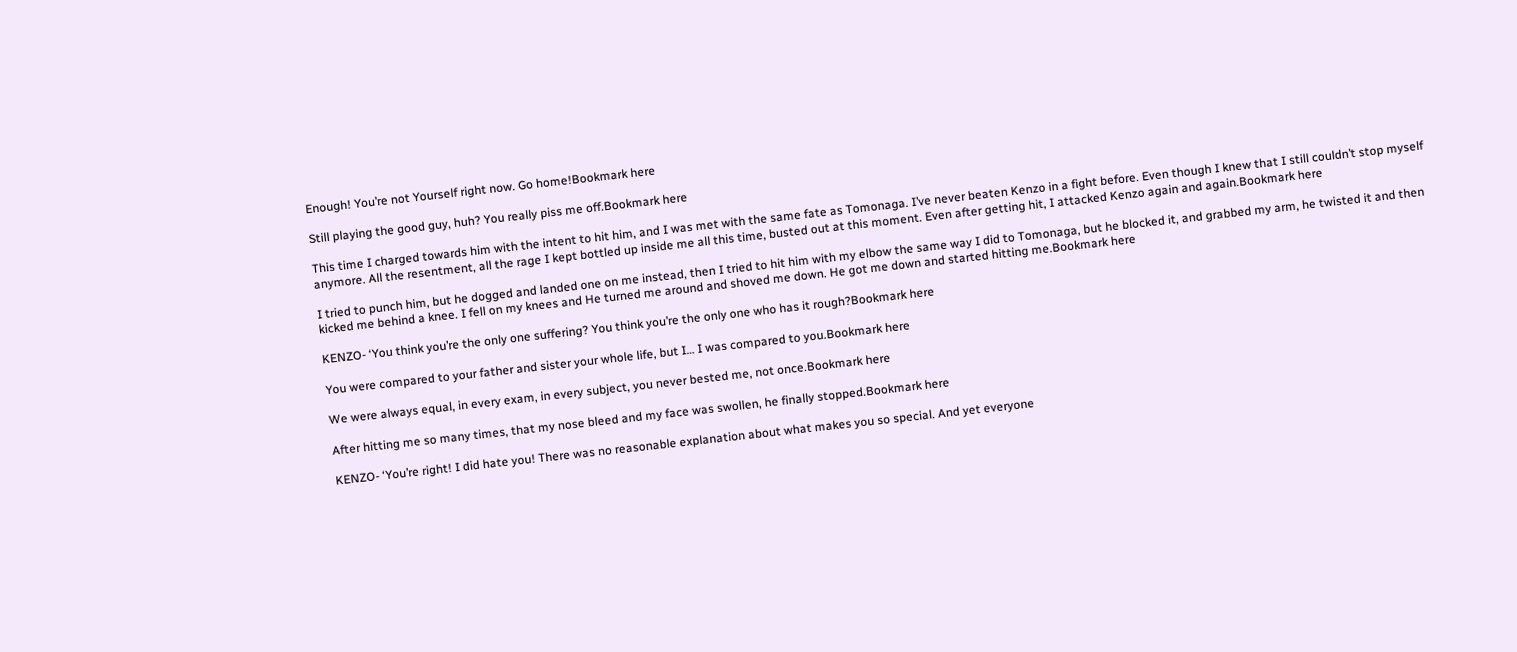Enough! You’re not Yourself right now. Go home!Bookmark here

Still playing the good guy, huh? You really piss me off.Bookmark here

This time I charged towards him with the intent to hit him, and I was met with the same fate as Tomonaga. I’ve never beaten Kenzo in a fight before. Even though I knew that I still couldn’t stop myself anymore. All the resentment, all the rage I kept bottled up inside me all this time, busted out at this moment. Even after getting hit, I attacked Kenzo again and again.Bookmark here

I tried to punch him, but he dogged and landed one on me instead, then I tried to hit him with my elbow the same way I did to Tomonaga, but he blocked it, and grabbed my arm, he twisted it and then kicked me behind a knee. I fell on my knees and He turned me around and shoved me down. He got me down and started hitting me.Bookmark here

KENZO- ‘You think you’re the only one suffering? You think you’re the only one who has it rough?Bookmark here

You were compared to your father and sister your whole life, but I… I was compared to you.Bookmark here

We were always equal, in every exam, in every subject, you never bested me, not once.Bookmark here

After hitting me so many times, that my nose bleed and my face was swollen, he finally stopped.Bookmark here

KENZO- ‘You’re right! I did hate you! There was no reasonable explanation about what makes you so special. And yet everyone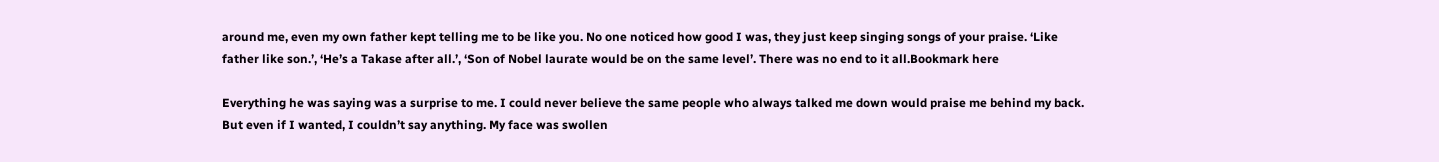around me, even my own father kept telling me to be like you. No one noticed how good I was, they just keep singing songs of your praise. ‘Like father like son.’, ‘He’s a Takase after all.’, ‘Son of Nobel laurate would be on the same level’. There was no end to it all.Bookmark here

Everything he was saying was a surprise to me. I could never believe the same people who always talked me down would praise me behind my back. But even if I wanted, I couldn’t say anything. My face was swollen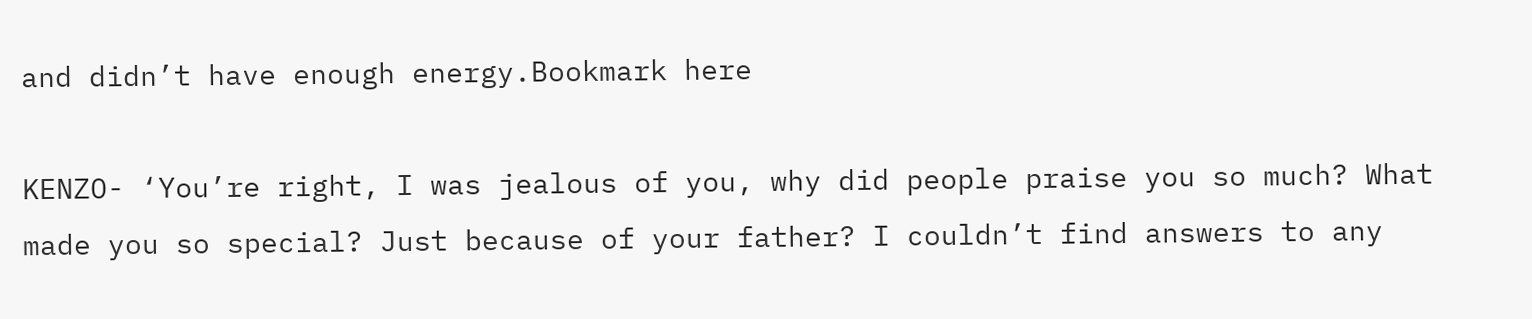and didn’t have enough energy.Bookmark here

KENZO- ‘You’re right, I was jealous of you, why did people praise you so much? What made you so special? Just because of your father? I couldn’t find answers to any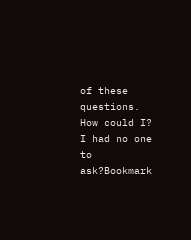of these questions. How could I? I had no one to ask?Bookmark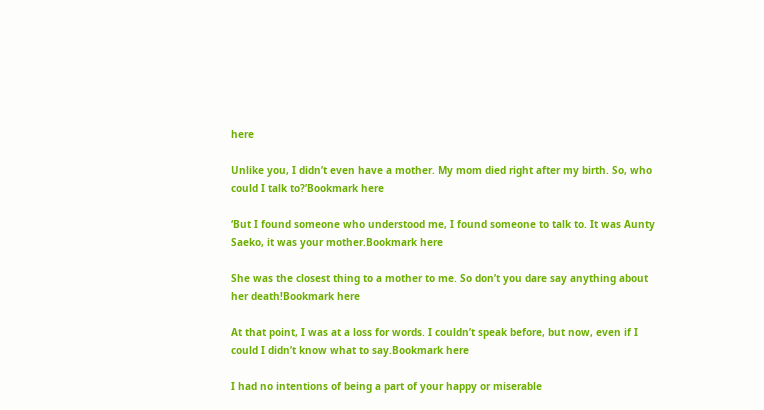here

Unlike you, I didn’t even have a mother. My mom died right after my birth. So, who could I talk to?’Bookmark here

‘But I found someone who understood me, I found someone to talk to. It was Aunty Saeko, it was your mother.Bookmark here

She was the closest thing to a mother to me. So don’t you dare say anything about her death!Bookmark here

At that point, I was at a loss for words. I couldn’t speak before, but now, even if I could I didn’t know what to say.Bookmark here

I had no intentions of being a part of your happy or miserable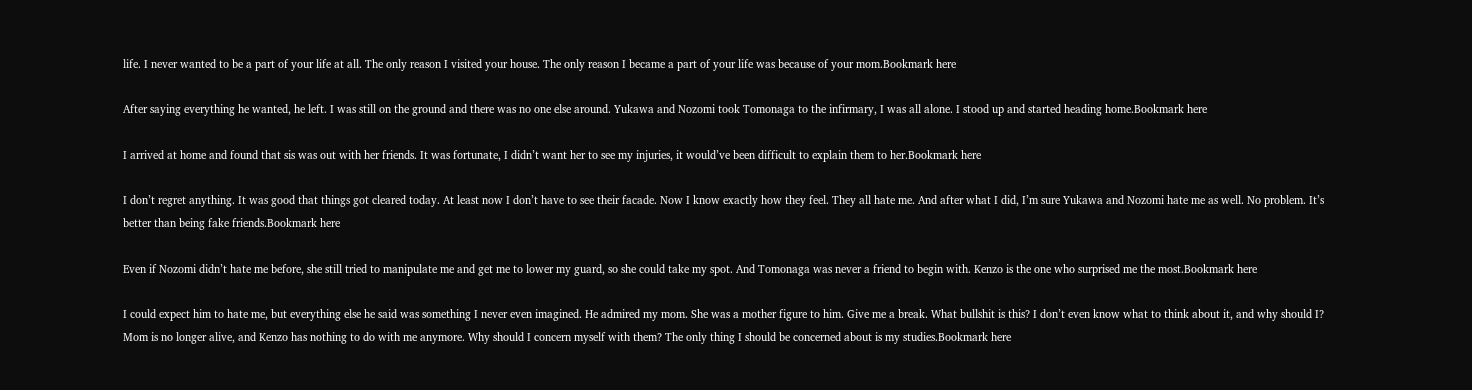life. I never wanted to be a part of your life at all. The only reason I visited your house. The only reason I became a part of your life was because of your mom.Bookmark here

After saying everything he wanted, he left. I was still on the ground and there was no one else around. Yukawa and Nozomi took Tomonaga to the infirmary, I was all alone. I stood up and started heading home.Bookmark here

I arrived at home and found that sis was out with her friends. It was fortunate, I didn’t want her to see my injuries, it would’ve been difficult to explain them to her.Bookmark here

I don’t regret anything. It was good that things got cleared today. At least now I don’t have to see their facade. Now I know exactly how they feel. They all hate me. And after what I did, I’m sure Yukawa and Nozomi hate me as well. No problem. It’s better than being fake friends.Bookmark here

Even if Nozomi didn’t hate me before, she still tried to manipulate me and get me to lower my guard, so she could take my spot. And Tomonaga was never a friend to begin with. Kenzo is the one who surprised me the most.Bookmark here

I could expect him to hate me, but everything else he said was something I never even imagined. He admired my mom. She was a mother figure to him. Give me a break. What bullshit is this? I don’t even know what to think about it, and why should I? Mom is no longer alive, and Kenzo has nothing to do with me anymore. Why should I concern myself with them? The only thing I should be concerned about is my studies.Bookmark here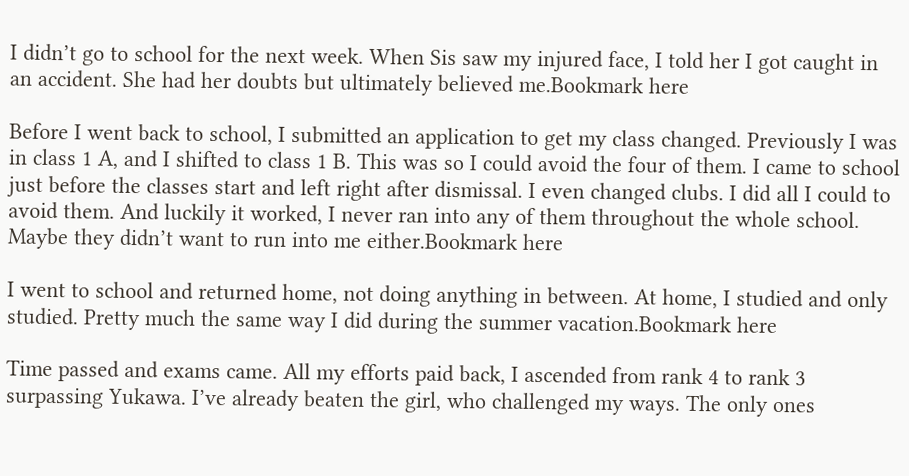I didn’t go to school for the next week. When Sis saw my injured face, I told her I got caught in an accident. She had her doubts but ultimately believed me.Bookmark here

Before I went back to school, I submitted an application to get my class changed. Previously I was in class 1 A, and I shifted to class 1 B. This was so I could avoid the four of them. I came to school just before the classes start and left right after dismissal. I even changed clubs. I did all I could to avoid them. And luckily it worked, I never ran into any of them throughout the whole school. Maybe they didn’t want to run into me either.Bookmark here

I went to school and returned home, not doing anything in between. At home, I studied and only studied. Pretty much the same way I did during the summer vacation.Bookmark here

Time passed and exams came. All my efforts paid back, I ascended from rank 4 to rank 3 surpassing Yukawa. I’ve already beaten the girl, who challenged my ways. The only ones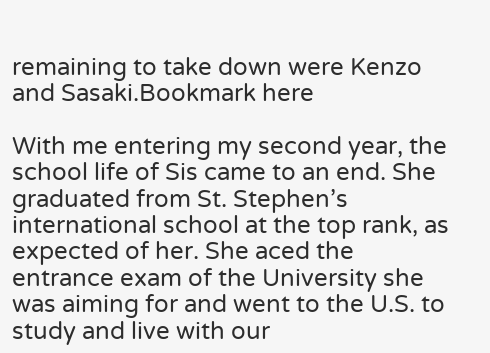remaining to take down were Kenzo and Sasaki.Bookmark here

With me entering my second year, the school life of Sis came to an end. She graduated from St. Stephen’s international school at the top rank, as expected of her. She aced the entrance exam of the University she was aiming for and went to the U.S. to study and live with our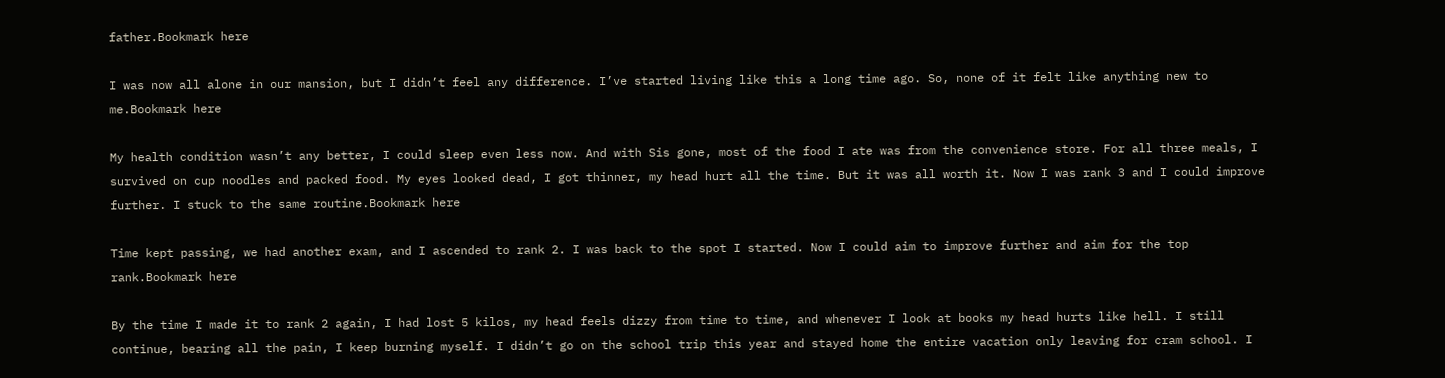father.Bookmark here

I was now all alone in our mansion, but I didn’t feel any difference. I’ve started living like this a long time ago. So, none of it felt like anything new to me.Bookmark here

My health condition wasn’t any better, I could sleep even less now. And with Sis gone, most of the food I ate was from the convenience store. For all three meals, I survived on cup noodles and packed food. My eyes looked dead, I got thinner, my head hurt all the time. But it was all worth it. Now I was rank 3 and I could improve further. I stuck to the same routine.Bookmark here

Time kept passing, we had another exam, and I ascended to rank 2. I was back to the spot I started. Now I could aim to improve further and aim for the top rank.Bookmark here

By the time I made it to rank 2 again, I had lost 5 kilos, my head feels dizzy from time to time, and whenever I look at books my head hurts like hell. I still continue, bearing all the pain, I keep burning myself. I didn’t go on the school trip this year and stayed home the entire vacation only leaving for cram school. I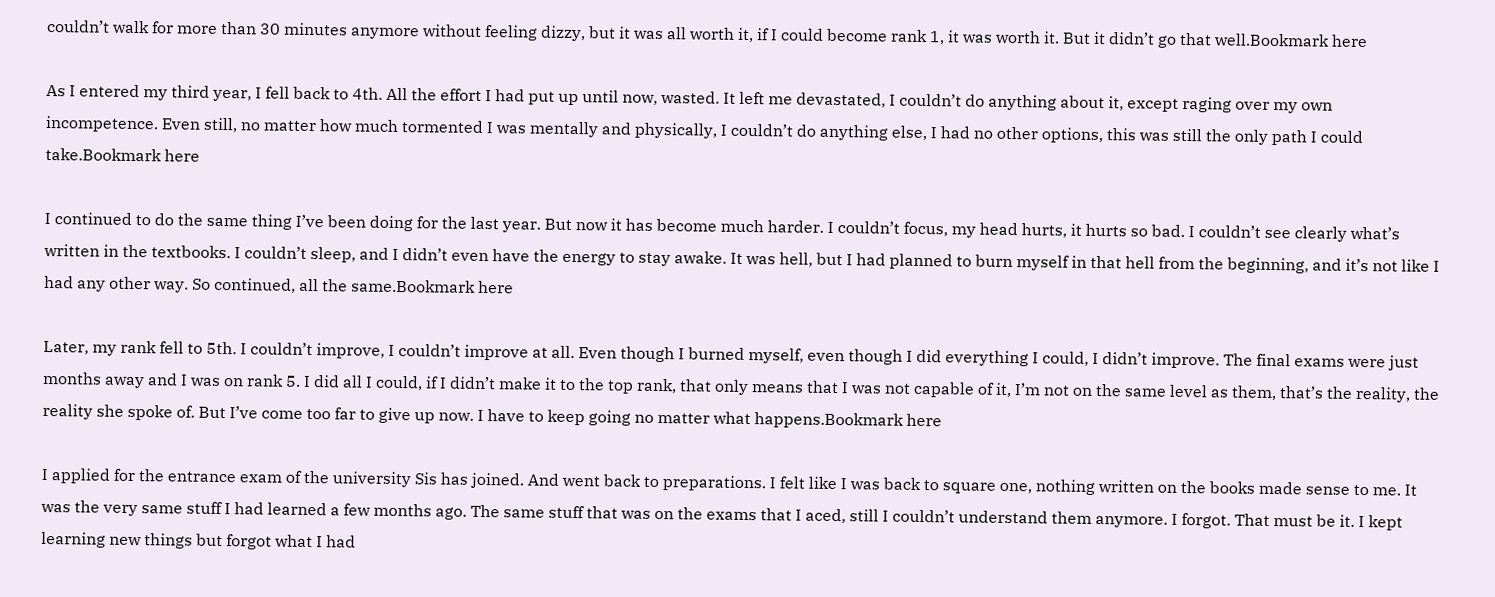couldn’t walk for more than 30 minutes anymore without feeling dizzy, but it was all worth it, if I could become rank 1, it was worth it. But it didn’t go that well.Bookmark here

As I entered my third year, I fell back to 4th. All the effort I had put up until now, wasted. It left me devastated, I couldn’t do anything about it, except raging over my own incompetence. Even still, no matter how much tormented I was mentally and physically, I couldn’t do anything else, I had no other options, this was still the only path I could take.Bookmark here

I continued to do the same thing I’ve been doing for the last year. But now it has become much harder. I couldn’t focus, my head hurts, it hurts so bad. I couldn’t see clearly what’s written in the textbooks. I couldn’t sleep, and I didn’t even have the energy to stay awake. It was hell, but I had planned to burn myself in that hell from the beginning, and it’s not like I had any other way. So continued, all the same.Bookmark here

Later, my rank fell to 5th. I couldn’t improve, I couldn’t improve at all. Even though I burned myself, even though I did everything I could, I didn’t improve. The final exams were just months away and I was on rank 5. I did all I could, if I didn’t make it to the top rank, that only means that I was not capable of it, I’m not on the same level as them, that’s the reality, the reality she spoke of. But I’ve come too far to give up now. I have to keep going no matter what happens.Bookmark here

I applied for the entrance exam of the university Sis has joined. And went back to preparations. I felt like I was back to square one, nothing written on the books made sense to me. It was the very same stuff I had learned a few months ago. The same stuff that was on the exams that I aced, still I couldn’t understand them anymore. I forgot. That must be it. I kept learning new things but forgot what I had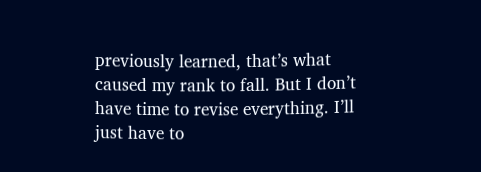previously learned, that’s what caused my rank to fall. But I don’t have time to revise everything. I’ll just have to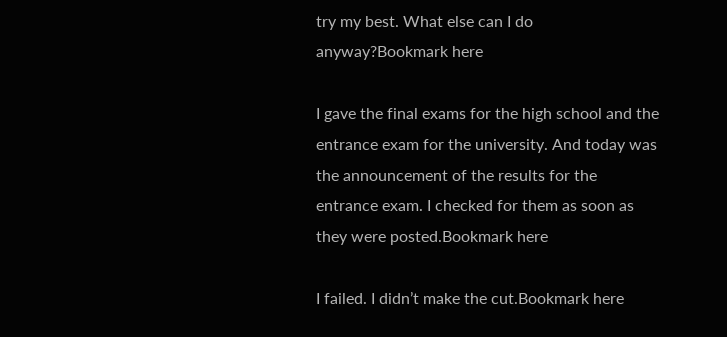try my best. What else can I do anyway?Bookmark here

I gave the final exams for the high school and the entrance exam for the university. And today was the announcement of the results for the entrance exam. I checked for them as soon as they were posted.Bookmark here

I failed. I didn’t make the cut.Bookmark here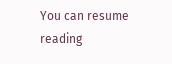You can resume reading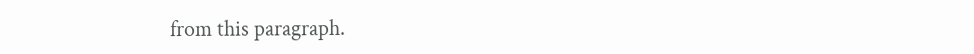from this paragraph.